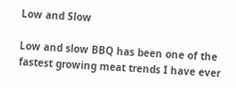Low and Slow

Low and slow BBQ has been one of the fastest growing meat trends I have ever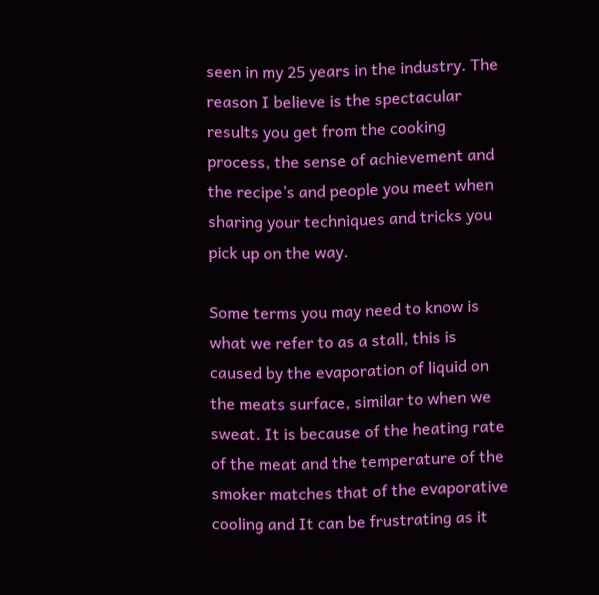seen in my 25 years in the industry. The reason I believe is the spectacular results you get from the cooking process, the sense of achievement and the recipe’s and people you meet when sharing your techniques and tricks you pick up on the way.

Some terms you may need to know is what we refer to as a stall, this is caused by the evaporation of liquid on the meats surface, similar to when we sweat. It is because of the heating rate of the meat and the temperature of the smoker matches that of the evaporative cooling and It can be frustrating as it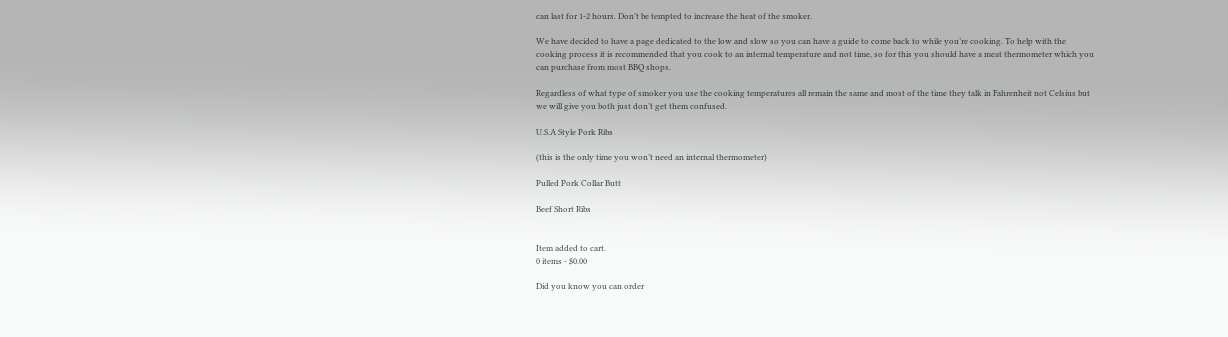can last for 1-2 hours. Don’t be tempted to increase the heat of the smoker.

We have decided to have a page dedicated to the low and slow so you can have a guide to come back to while you’re cooking. To help with the cooking process it is recommended that you cook to an internal temperature and not time, so for this you should have a meat thermometer which you can purchase from most BBQ shops.

Regardless of what type of smoker you use the cooking temperatures all remain the same and most of the time they talk in Fahrenheit not Celsius but we will give you both just don’t get them confused.

U.S.A Style Pork Ribs

(this is the only time you won’t need an internal thermometer)

Pulled Pork Collar Butt

Beef Short Ribs


Item added to cart.
0 items - $0.00

Did you know you can order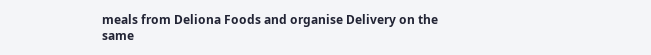meals from Deliona Foods and organise Delivery on the same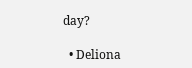day?

  • Deliona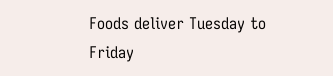Foods deliver Tuesday to Friday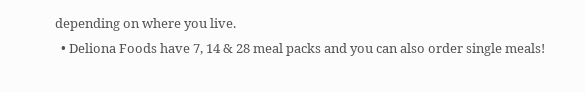depending on where you live.
  • Deliona Foods have 7, 14 & 28 meal packs and you can also order single meals!